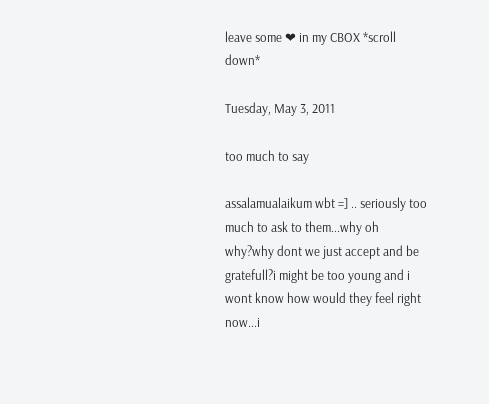leave some ❤ in my CBOX *scroll down*

Tuesday, May 3, 2011

too much to say

assalamualaikum wbt =] .. seriously too much to ask to them...why oh why?why dont we just accept and be gratefull?i might be too young and i wont know how would they feel right now...i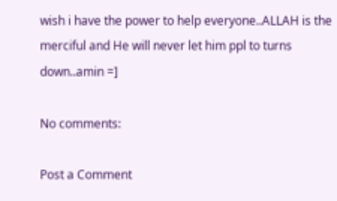wish i have the power to help everyone..ALLAH is the merciful and He will never let him ppl to turns down..amin =]

No comments:

Post a Comment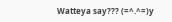Watteya say??? (=^.^=)y